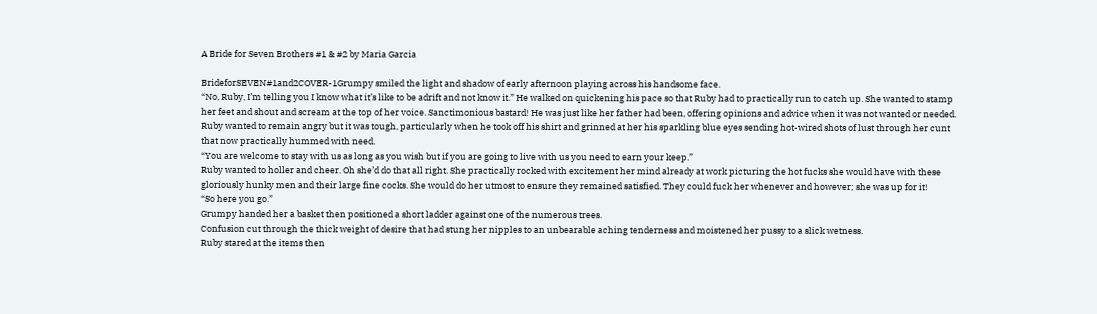A Bride for Seven Brothers #1 & #2 by Maria Garcia

BrideforSEVEN#1and2COVER-1Grumpy smiled the light and shadow of early afternoon playing across his handsome face.
“No, Ruby, I’m telling you I know what it’s like to be adrift and not know it.” He walked on quickening his pace so that Ruby had to practically run to catch up. She wanted to stamp her feet and shout and scream at the top of her voice. Sanctimonious bastard! He was just like her father had been, offering opinions and advice when it was not wanted or needed. Ruby wanted to remain angry but it was tough, particularly when he took off his shirt and grinned at her his sparkling blue eyes sending hot-wired shots of lust through her cunt that now practically hummed with need.
“You are welcome to stay with us as long as you wish but if you are going to live with us you need to earn your keep.”
Ruby wanted to holler and cheer. Oh she’d do that all right. She practically rocked with excitement her mind already at work picturing the hot fucks she would have with these gloriously hunky men and their large fine cocks. She would do her utmost to ensure they remained satisfied. They could fuck her whenever and however; she was up for it!
“So here you go.”
Grumpy handed her a basket then positioned a short ladder against one of the numerous trees.
Confusion cut through the thick weight of desire that had stung her nipples to an unbearable aching tenderness and moistened her pussy to a slick wetness.
Ruby stared at the items then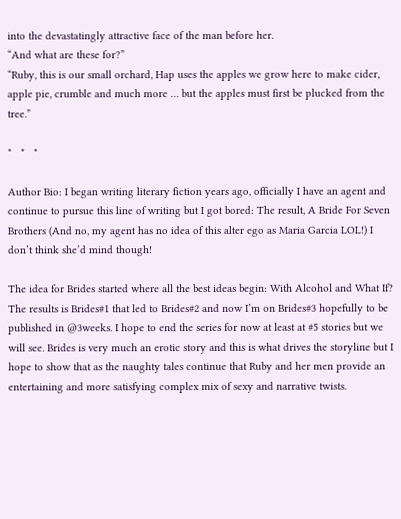into the devastatingly attractive face of the man before her.
“And what are these for?”
“Ruby, this is our small orchard, Hap uses the apples we grow here to make cider, apple pie, crumble and much more … but the apples must first be plucked from the tree.”

*   *   *

Author Bio: I began writing literary fiction years ago, officially I have an agent and continue to pursue this line of writing but I got bored: The result, A Bride For Seven Brothers (And no, my agent has no idea of this alter ego as Maria Garcia LOL!) I don’t think she’d mind though!

The idea for Brides started where all the best ideas begin: With Alcohol and What If? The results is Brides#1 that led to Brides#2 and now I’m on Brides#3 hopefully to be published in @3weeks. I hope to end the series for now at least at #5 stories but we will see. Brides is very much an erotic story and this is what drives the storyline but I hope to show that as the naughty tales continue that Ruby and her men provide an entertaining and more satisfying complex mix of sexy and narrative twists.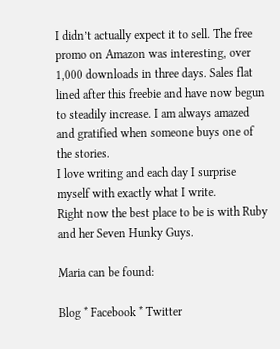I didn’t actually expect it to sell. The free promo on Amazon was interesting, over 1,000 downloads in three days. Sales flat lined after this freebie and have now begun to steadily increase. I am always amazed and gratified when someone buys one of the stories.
I love writing and each day I surprise myself with exactly what I write.
Right now the best place to be is with Ruby and her Seven Hunky Guys.

Maria can be found:

Blog * Facebook * Twitter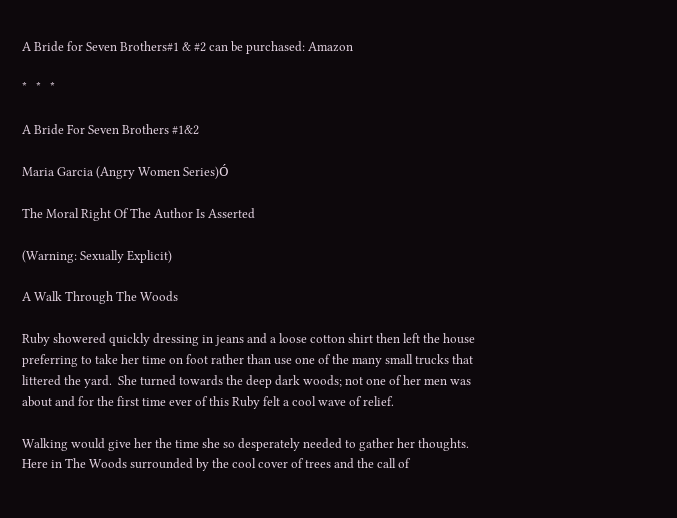A Bride for Seven Brothers#1 & #2 can be purchased: Amazon

*   *   *

A Bride For Seven Brothers #1&2

Maria Garcia (Angry Women Series)Ó

The Moral Right Of The Author Is Asserted

(Warning: Sexually Explicit)

A Walk Through The Woods

Ruby showered quickly dressing in jeans and a loose cotton shirt then left the house preferring to take her time on foot rather than use one of the many small trucks that littered the yard.  She turned towards the deep dark woods; not one of her men was about and for the first time ever of this Ruby felt a cool wave of relief.

Walking would give her the time she so desperately needed to gather her thoughts. Here in The Woods surrounded by the cool cover of trees and the call of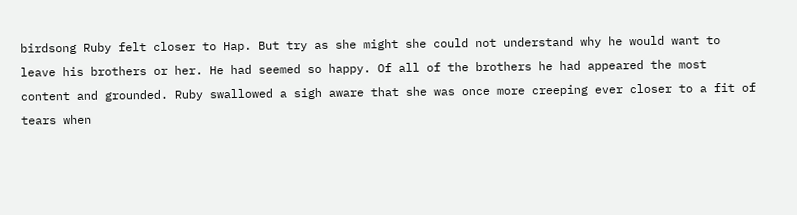birdsong Ruby felt closer to Hap. But try as she might she could not understand why he would want to leave his brothers or her. He had seemed so happy. Of all of the brothers he had appeared the most content and grounded. Ruby swallowed a sigh aware that she was once more creeping ever closer to a fit of tears when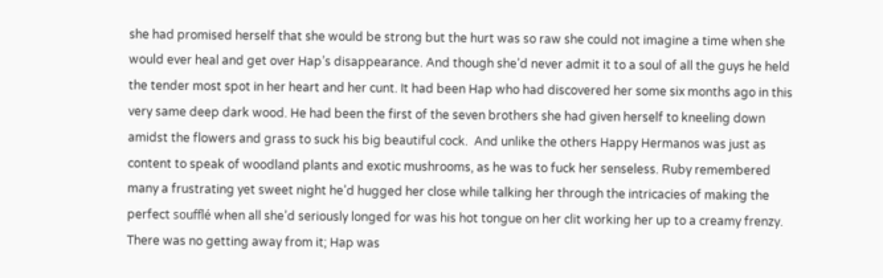she had promised herself that she would be strong but the hurt was so raw she could not imagine a time when she would ever heal and get over Hap’s disappearance. And though she’d never admit it to a soul of all the guys he held the tender most spot in her heart and her cunt. It had been Hap who had discovered her some six months ago in this very same deep dark wood. He had been the first of the seven brothers she had given herself to kneeling down amidst the flowers and grass to suck his big beautiful cock.  And unlike the others Happy Hermanos was just as content to speak of woodland plants and exotic mushrooms, as he was to fuck her senseless. Ruby remembered many a frustrating yet sweet night he’d hugged her close while talking her through the intricacies of making the perfect soufflé when all she’d seriously longed for was his hot tongue on her clit working her up to a creamy frenzy.  There was no getting away from it; Hap was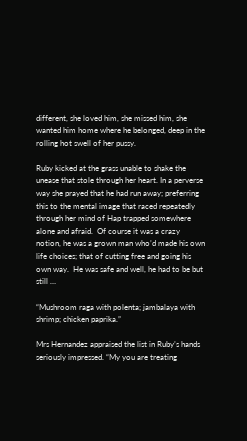different, she loved him, she missed him, she wanted him home where he belonged, deep in the rolling hot swell of her pussy.

Ruby kicked at the grass unable to shake the unease that stole through her heart. In a perverse way she prayed that he had run away; preferring this to the mental image that raced repeatedly through her mind of Hap trapped somewhere alone and afraid.  Of course it was a crazy notion, he was a grown man who’d made his own life choices; that of cutting free and going his own way.  He was safe and well, he had to be but still …

“Mushroom raga with polenta; jambalaya with shrimp; chicken paprika.”

Mrs Hernandez appraised the list in Ruby’s hands seriously impressed. “My you are treating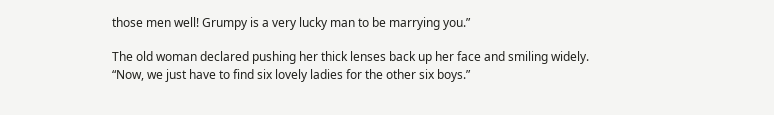those men well! Grumpy is a very lucky man to be marrying you.”

The old woman declared pushing her thick lenses back up her face and smiling widely. “Now, we just have to find six lovely ladies for the other six boys.”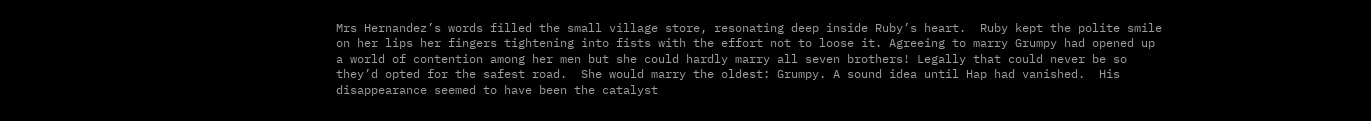Mrs Hernandez’s words filled the small village store, resonating deep inside Ruby’s heart.  Ruby kept the polite smile on her lips her fingers tightening into fists with the effort not to loose it. Agreeing to marry Grumpy had opened up a world of contention among her men but she could hardly marry all seven brothers! Legally that could never be so they’d opted for the safest road.  She would marry the oldest: Grumpy. A sound idea until Hap had vanished.  His disappearance seemed to have been the catalyst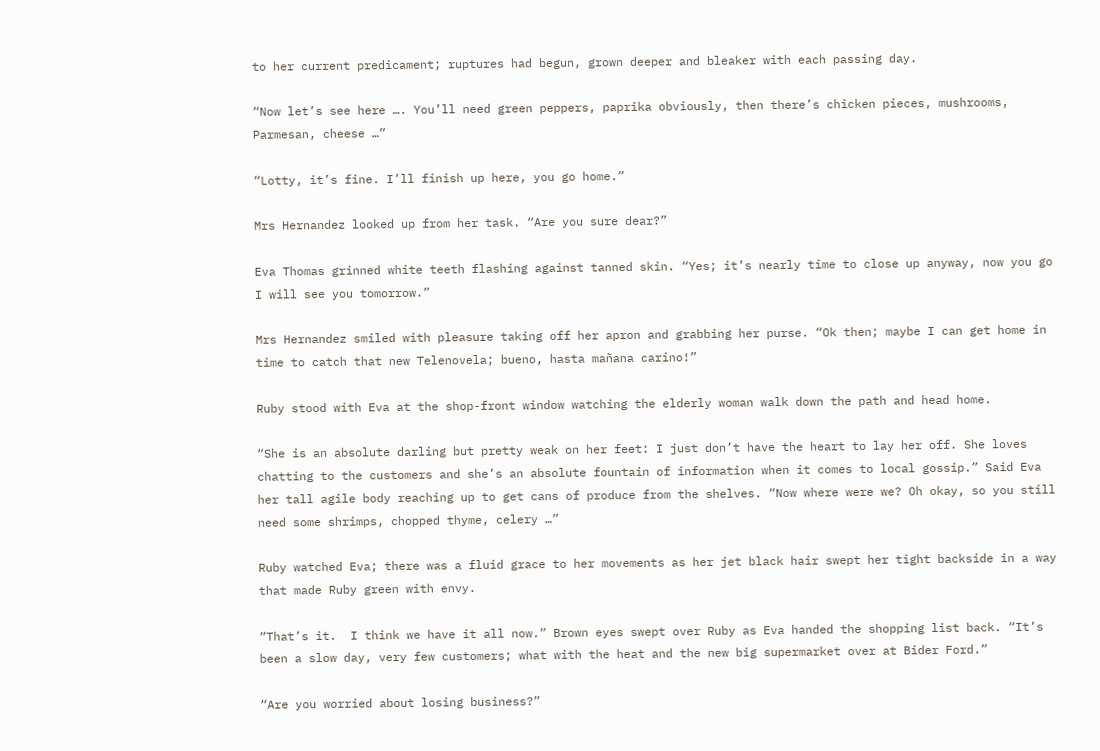to her current predicament; ruptures had begun, grown deeper and bleaker with each passing day.

“Now let’s see here …. You’ll need green peppers, paprika obviously, then there’s chicken pieces, mushrooms, Parmesan, cheese …”

“Lotty, it’s fine. I’ll finish up here, you go home.”

Mrs Hernandez looked up from her task. “Are you sure dear?”

Eva Thomas grinned white teeth flashing against tanned skin. “Yes; it’s nearly time to close up anyway, now you go I will see you tomorrow.”

Mrs Hernandez smiled with pleasure taking off her apron and grabbing her purse. “Ok then; maybe I can get home in time to catch that new Telenovela; bueno, hasta mañana carino!”

Ruby stood with Eva at the shop-front window watching the elderly woman walk down the path and head home.

“She is an absolute darling but pretty weak on her feet: I just don’t have the heart to lay her off. She loves chatting to the customers and she’s an absolute fountain of information when it comes to local gossip.” Said Eva her tall agile body reaching up to get cans of produce from the shelves. “Now where were we? Oh okay, so you still need some shrimps, chopped thyme, celery …”

Ruby watched Eva; there was a fluid grace to her movements as her jet black hair swept her tight backside in a way that made Ruby green with envy.

“That’s it.  I think we have it all now.” Brown eyes swept over Ruby as Eva handed the shopping list back. “It’s been a slow day, very few customers; what with the heat and the new big supermarket over at Bider Ford.”

“Are you worried about losing business?”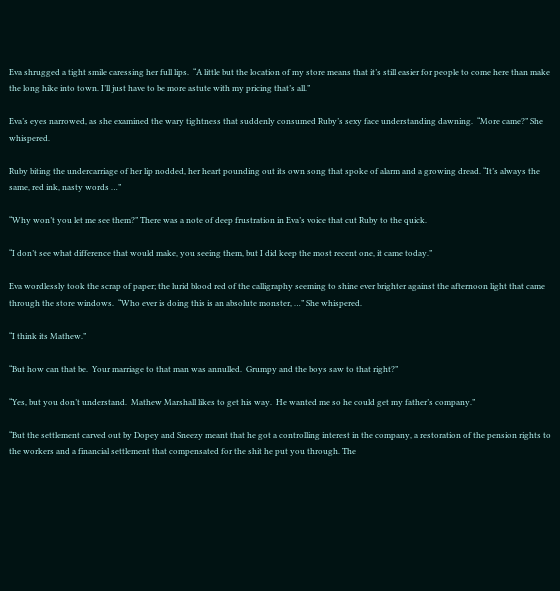Eva shrugged a tight smile caressing her full lips.  “A little but the location of my store means that it’s still easier for people to come here than make the long hike into town. I’ll just have to be more astute with my pricing that’s all.”

Eva’s eyes narrowed, as she examined the wary tightness that suddenly consumed Ruby’s sexy face understanding dawning.  “More came?” She whispered.

Ruby biting the undercarriage of her lip nodded, her heart pounding out its own song that spoke of alarm and a growing dread. “It’s always the same, red ink, nasty words …”

“Why won’t you let me see them?” There was a note of deep frustration in Eva’s voice that cut Ruby to the quick.

“I don’t see what difference that would make, you seeing them, but I did keep the most recent one, it came today.”

Eva wordlessly took the scrap of paper; the lurid blood red of the calligraphy seeming to shine ever brighter against the afternoon light that came through the store windows.  “Who ever is doing this is an absolute monster, …” She whispered.

“I think its Mathew.”

“But how can that be.  Your marriage to that man was annulled.  Grumpy and the boys saw to that right?”

“Yes, but you don’t understand.  Mathew Marshall likes to get his way.  He wanted me so he could get my father’s company.”

“But the settlement carved out by Dopey and Sneezy meant that he got a controlling interest in the company, a restoration of the pension rights to the workers and a financial settlement that compensated for the shit he put you through. The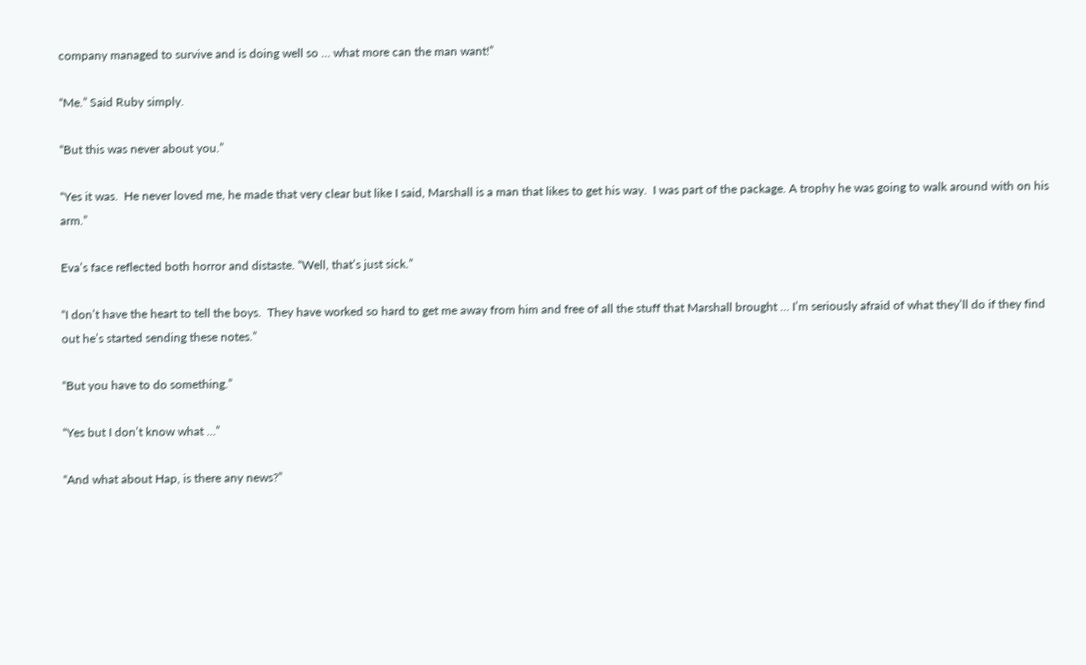company managed to survive and is doing well so … what more can the man want!”

“Me.” Said Ruby simply.

“But this was never about you.”

“Yes it was.  He never loved me, he made that very clear but like I said, Marshall is a man that likes to get his way.  I was part of the package. A trophy he was going to walk around with on his arm.”

Eva’s face reflected both horror and distaste. “Well, that’s just sick.”

“I don’t have the heart to tell the boys.  They have worked so hard to get me away from him and free of all the stuff that Marshall brought … I’m seriously afraid of what they’ll do if they find out he’s started sending these notes.”

“But you have to do something.”

“Yes but I don’t know what …”

“And what about Hap, is there any news?”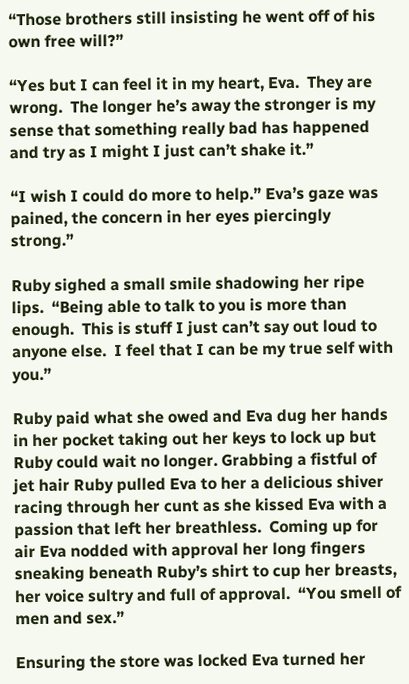“Those brothers still insisting he went off of his own free will?”

“Yes but I can feel it in my heart, Eva.  They are wrong.  The longer he’s away the stronger is my sense that something really bad has happened and try as I might I just can’t shake it.”

“I wish I could do more to help.” Eva’s gaze was pained, the concern in her eyes piercingly strong.”

Ruby sighed a small smile shadowing her ripe lips.  “Being able to talk to you is more than enough.  This is stuff I just can’t say out loud to anyone else.  I feel that I can be my true self with you.”

Ruby paid what she owed and Eva dug her hands in her pocket taking out her keys to lock up but Ruby could wait no longer. Grabbing a fistful of jet hair Ruby pulled Eva to her a delicious shiver racing through her cunt as she kissed Eva with a passion that left her breathless.  Coming up for air Eva nodded with approval her long fingers sneaking beneath Ruby’s shirt to cup her breasts, her voice sultry and full of approval.  “You smell of men and sex.”

Ensuring the store was locked Eva turned her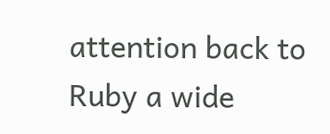attention back to Ruby a wide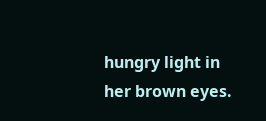hungry light in her brown eyes.